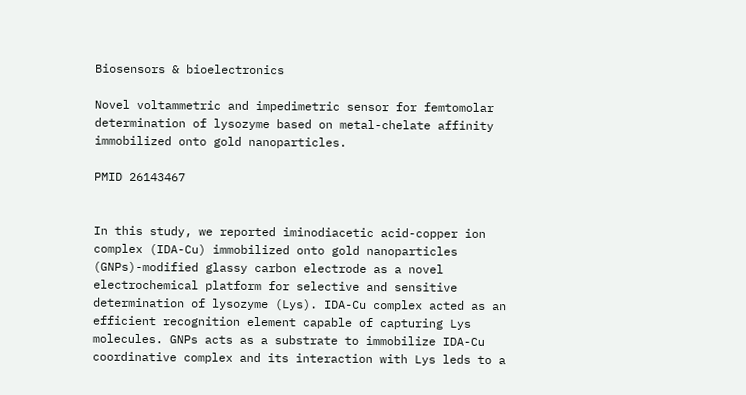Biosensors & bioelectronics

Novel voltammetric and impedimetric sensor for femtomolar determination of lysozyme based on metal-chelate affinity immobilized onto gold nanoparticles.

PMID 26143467


In this study, we reported iminodiacetic acid-copper ion complex (IDA-Cu) immobilized onto gold nanoparticles (GNPs)-modified glassy carbon electrode as a novel electrochemical platform for selective and sensitive determination of lysozyme (Lys). IDA-Cu complex acted as an efficient recognition element capable of capturing Lys molecules. GNPs acts as a substrate to immobilize IDA-Cu coordinative complex and its interaction with Lys leds to a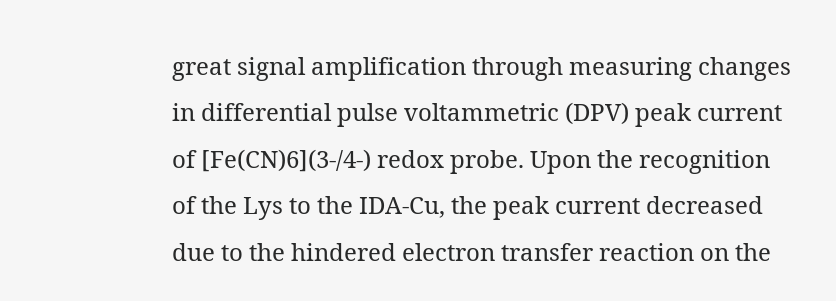great signal amplification through measuring changes in differential pulse voltammetric (DPV) peak current of [Fe(CN)6](3-/4-) redox probe. Upon the recognition of the Lys to the IDA-Cu, the peak current decreased due to the hindered electron transfer reaction on the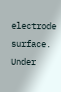electrode surface. Under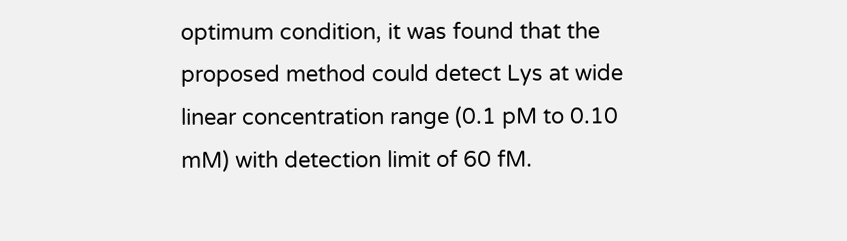optimum condition, it was found that the proposed method could detect Lys at wide linear concentration range (0.1 pM to 0.10 mM) with detection limit of 60 fM.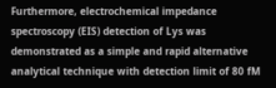Furthermore, electrochemical impedance spectroscopy (EIS) detection of Lys was demonstrated as a simple and rapid alternative analytical technique with detection limit of 80 fM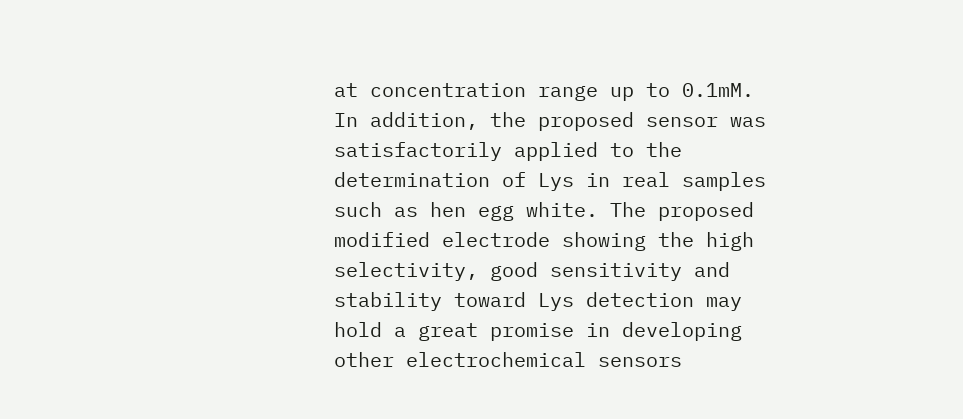at concentration range up to 0.1mM. In addition, the proposed sensor was satisfactorily applied to the determination of Lys in real samples such as hen egg white. The proposed modified electrode showing the high selectivity, good sensitivity and stability toward Lys detection may hold a great promise in developing other electrochemical sensors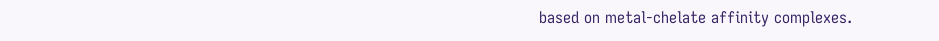based on metal-chelate affinity complexes.